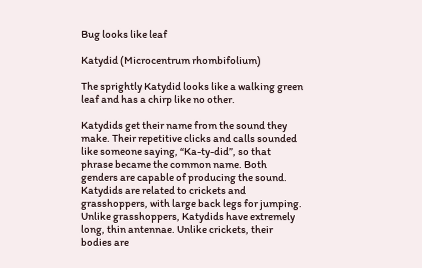Bug looks like leaf

Katydid (Microcentrum rhombifolium)

The sprightly Katydid looks like a walking green leaf and has a chirp like no other.

Katydids get their name from the sound they make. Their repetitive clicks and calls sounded like someone saying, “Ka-ty-did”, so that phrase became the common name. Both genders are capable of producing the sound. Katydids are related to crickets and grasshoppers, with large back legs for jumping. Unlike grasshoppers, Katydids have extremely long, thin antennae. Unlike crickets, their bodies are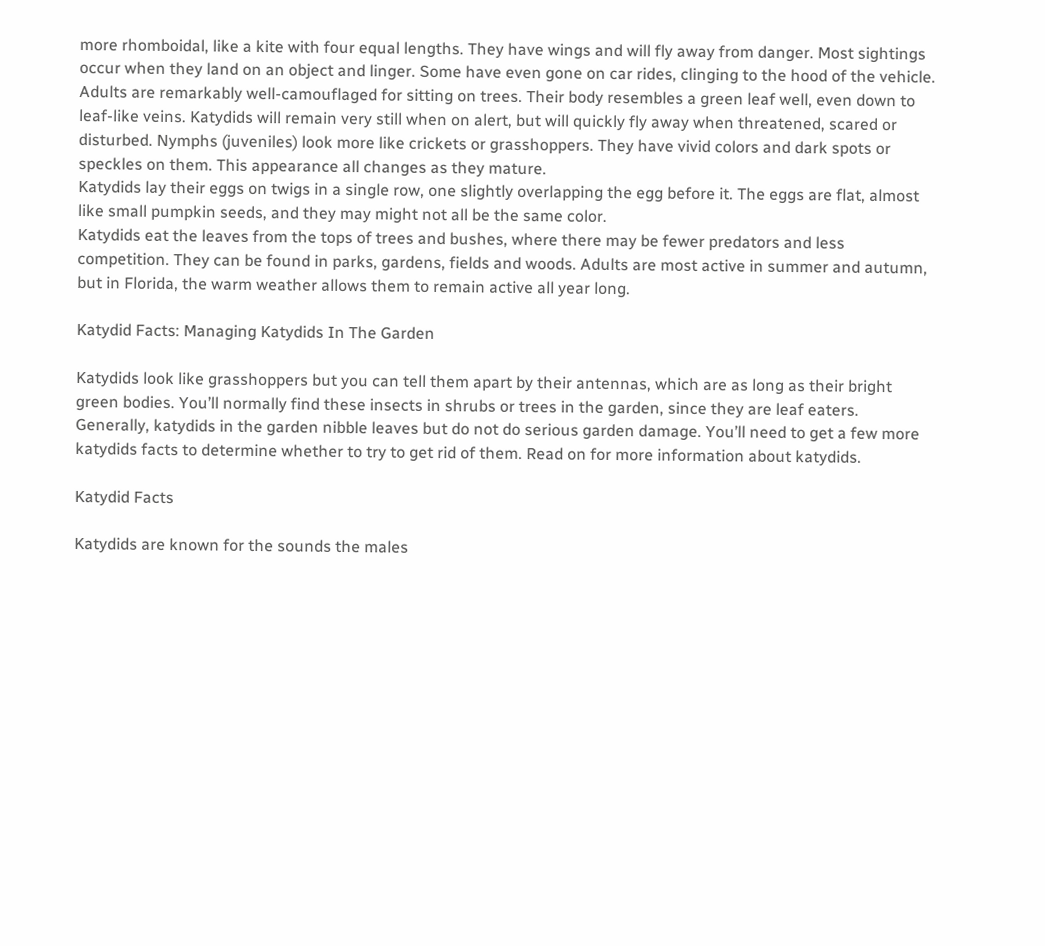more rhomboidal, like a kite with four equal lengths. They have wings and will fly away from danger. Most sightings occur when they land on an object and linger. Some have even gone on car rides, clinging to the hood of the vehicle.
Adults are remarkably well-camouflaged for sitting on trees. Their body resembles a green leaf well, even down to leaf-like veins. Katydids will remain very still when on alert, but will quickly fly away when threatened, scared or disturbed. Nymphs (juveniles) look more like crickets or grasshoppers. They have vivid colors and dark spots or speckles on them. This appearance all changes as they mature.
Katydids lay their eggs on twigs in a single row, one slightly overlapping the egg before it. The eggs are flat, almost like small pumpkin seeds, and they may might not all be the same color.
Katydids eat the leaves from the tops of trees and bushes, where there may be fewer predators and less competition. They can be found in parks, gardens, fields and woods. Adults are most active in summer and autumn, but in Florida, the warm weather allows them to remain active all year long.

Katydid Facts: Managing Katydids In The Garden

Katydids look like grasshoppers but you can tell them apart by their antennas, which are as long as their bright green bodies. You’ll normally find these insects in shrubs or trees in the garden, since they are leaf eaters. Generally, katydids in the garden nibble leaves but do not do serious garden damage. You’ll need to get a few more katydids facts to determine whether to try to get rid of them. Read on for more information about katydids.

Katydid Facts

Katydids are known for the sounds the males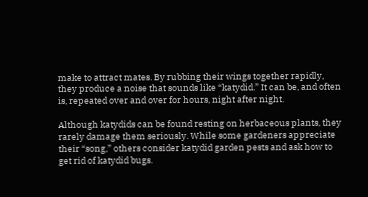make to attract mates. By rubbing their wings together rapidly, they produce a noise that sounds like “katydid.” It can be, and often is, repeated over and over for hours, night after night.

Although katydids can be found resting on herbaceous plants, they rarely damage them seriously. While some gardeners appreciate their “song,” others consider katydid garden pests and ask how to get rid of katydid bugs.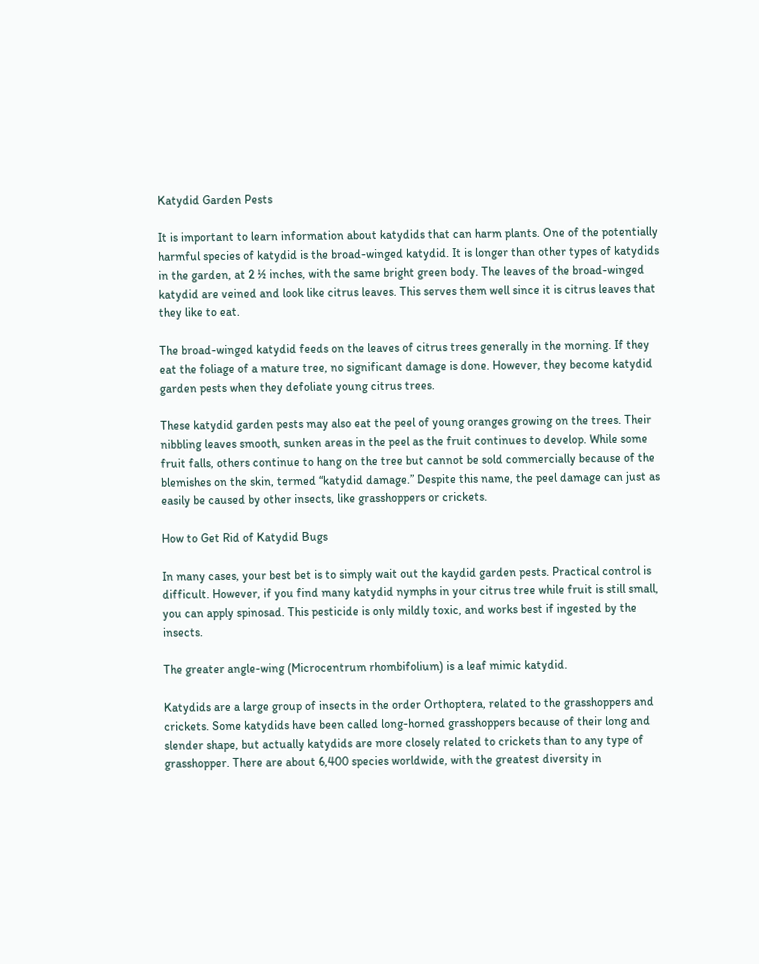Katydid Garden Pests

It is important to learn information about katydids that can harm plants. One of the potentially harmful species of katydid is the broad-winged katydid. It is longer than other types of katydids in the garden, at 2 ½ inches, with the same bright green body. The leaves of the broad-winged katydid are veined and look like citrus leaves. This serves them well since it is citrus leaves that they like to eat.

The broad-winged katydid feeds on the leaves of citrus trees generally in the morning. If they eat the foliage of a mature tree, no significant damage is done. However, they become katydid garden pests when they defoliate young citrus trees.

These katydid garden pests may also eat the peel of young oranges growing on the trees. Their nibbling leaves smooth, sunken areas in the peel as the fruit continues to develop. While some fruit falls, others continue to hang on the tree but cannot be sold commercially because of the blemishes on the skin, termed “katydid damage.” Despite this name, the peel damage can just as easily be caused by other insects, like grasshoppers or crickets.

How to Get Rid of Katydid Bugs

In many cases, your best bet is to simply wait out the kaydid garden pests. Practical control is difficult. However, if you find many katydid nymphs in your citrus tree while fruit is still small, you can apply spinosad. This pesticide is only mildly toxic, and works best if ingested by the insects.

The greater angle-wing (Microcentrum rhombifolium) is a leaf mimic katydid.

Katydids are a large group of insects in the order Orthoptera, related to the grasshoppers and crickets. Some katydids have been called long-horned grasshoppers because of their long and slender shape, but actually katydids are more closely related to crickets than to any type of grasshopper. There are about 6,400 species worldwide, with the greatest diversity in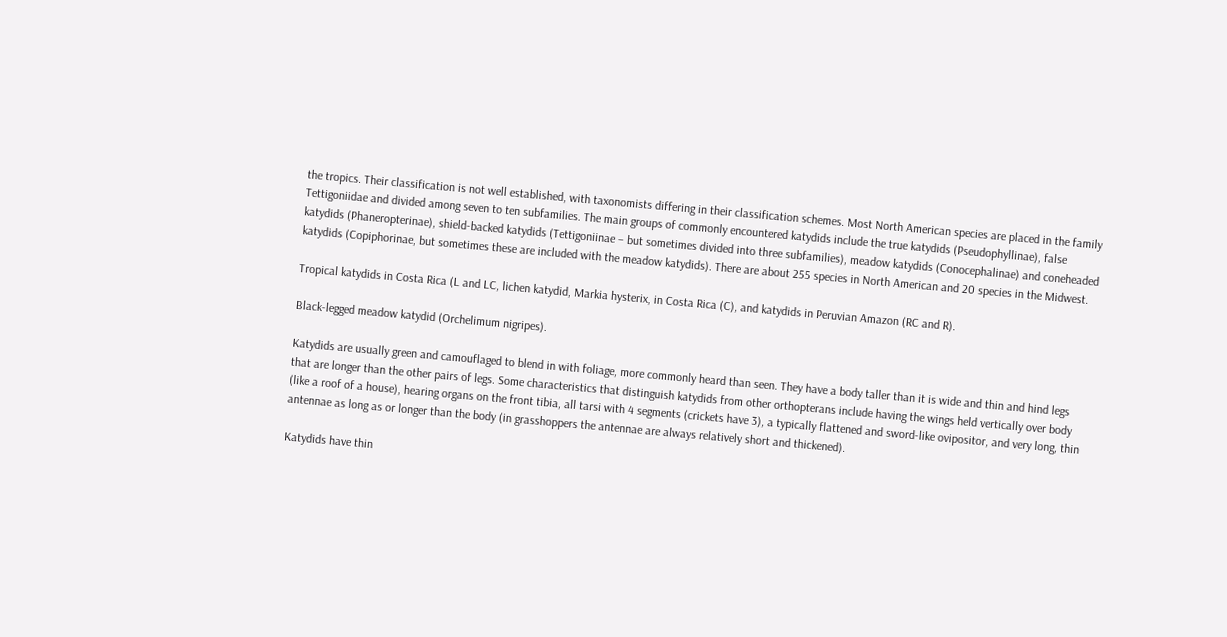the tropics. Their classification is not well established, with taxonomists differing in their classification schemes. Most North American species are placed in the family Tettigoniidae and divided among seven to ten subfamilies. The main groups of commonly encountered katydids include the true katydids (Pseudophyllinae), false katydids (Phaneropterinae), shield-backed katydids (Tettigoniinae – but sometimes divided into three subfamilies), meadow katydids (Conocephalinae) and coneheaded katydids (Copiphorinae, but sometimes these are included with the meadow katydids). There are about 255 species in North American and 20 species in the Midwest.

Tropical katydids in Costa Rica (L and LC, lichen katydid, Markia hysterix, in Costa Rica (C), and katydids in Peruvian Amazon (RC and R).

Black-legged meadow katydid (Orchelimum nigripes).

Katydids are usually green and camouflaged to blend in with foliage, more commonly heard than seen. They have a body taller than it is wide and thin and hind legs that are longer than the other pairs of legs. Some characteristics that distinguish katydids from other orthopterans include having the wings held vertically over body (like a roof of a house), hearing organs on the front tibia, all tarsi with 4 segments (crickets have 3), a typically flattened and sword-like ovipositor, and very long, thin antennae as long as or longer than the body (in grasshoppers the antennae are always relatively short and thickened).

Katydids have thin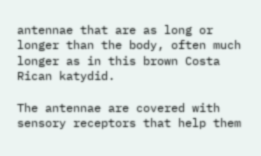antennae that are as long or longer than the body, often much longer as in this brown Costa Rican katydid.

The antennae are covered with sensory receptors that help them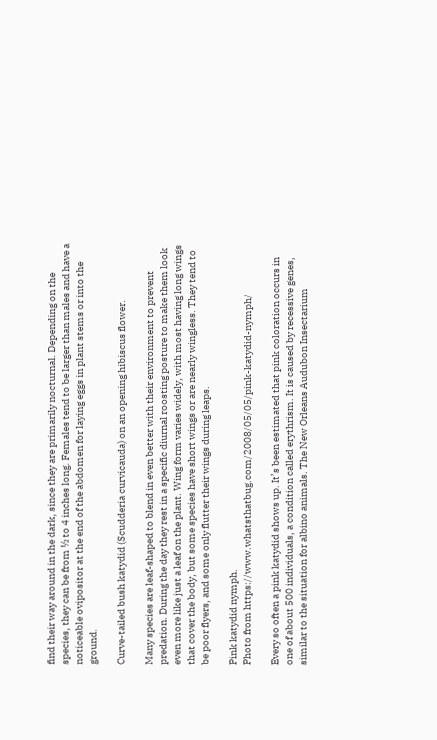find their way around in the dark, since they are primarily nocturnal. Depending on the species, they can be from ½ to 4 inches long. Females tend to be larger than males and have a noticeable ovipositor at the end of the abdomen for laying eggs in plant stems or into the ground.

Curve-tailed bush katydid (Scudderia curvicauda) on an opening hibiscus flower.

Many species are leaf-shaped to blend in even better with their environment to prevent predation. During the day they rest in a specific diurnal roosting posture to make them look even more like just a leaf on the plant. Wing form varies widely, with most having long wings that cover the body, but some species have short wings or are nearly wingless. They tend to be poor flyers, and some only flutter their wings during leaps.

Pink katydid nymph.
Photo from https://www.whatsthatbug.com/2008/05/05/pink-katydid-nymph/

Every so often a pink katydid shows up. It’s been estimated that pink coloration occurs in one of about 500 individuals, a condition called erythrism. It is caused by recessive genes, similar to the situation for albino animals. The New Orleans Audubon Insectarium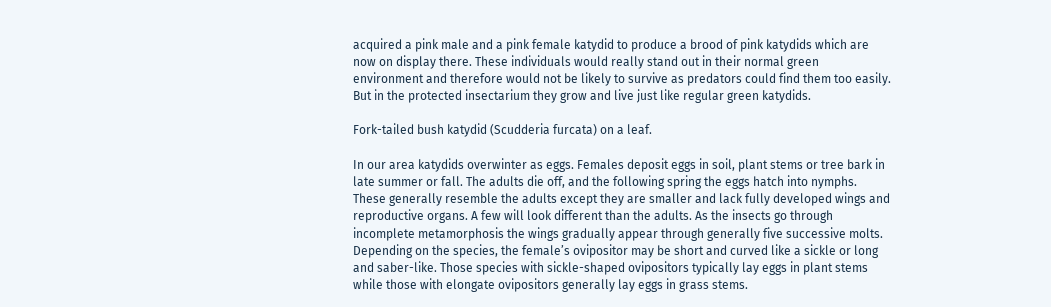acquired a pink male and a pink female katydid to produce a brood of pink katydids which are now on display there. These individuals would really stand out in their normal green environment and therefore would not be likely to survive as predators could find them too easily. But in the protected insectarium they grow and live just like regular green katydids.

Fork-tailed bush katydid (Scudderia furcata) on a leaf.

In our area katydids overwinter as eggs. Females deposit eggs in soil, plant stems or tree bark in late summer or fall. The adults die off, and the following spring the eggs hatch into nymphs. These generally resemble the adults except they are smaller and lack fully developed wings and reproductive organs. A few will look different than the adults. As the insects go through incomplete metamorphosis the wings gradually appear through generally five successive molts. Depending on the species, the female’s ovipositor may be short and curved like a sickle or long and saber-like. Those species with sickle-shaped ovipositors typically lay eggs in plant stems while those with elongate ovipositors generally lay eggs in grass stems.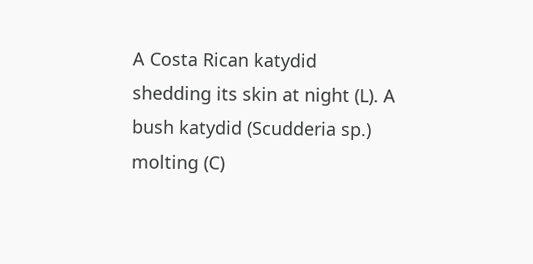A Costa Rican katydid shedding its skin at night (L). A bush katydid (Scudderia sp.) molting (C)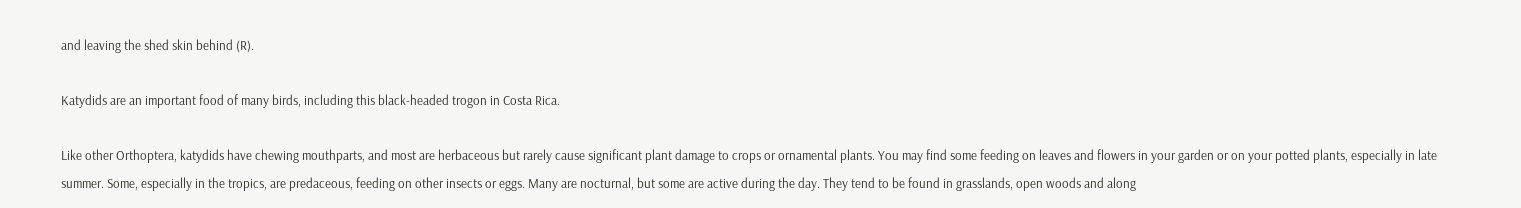and leaving the shed skin behind (R).

Katydids are an important food of many birds, including this black-headed trogon in Costa Rica.

Like other Orthoptera, katydids have chewing mouthparts, and most are herbaceous but rarely cause significant plant damage to crops or ornamental plants. You may find some feeding on leaves and flowers in your garden or on your potted plants, especially in late summer. Some, especially in the tropics, are predaceous, feeding on other insects or eggs. Many are nocturnal, but some are active during the day. They tend to be found in grasslands, open woods and along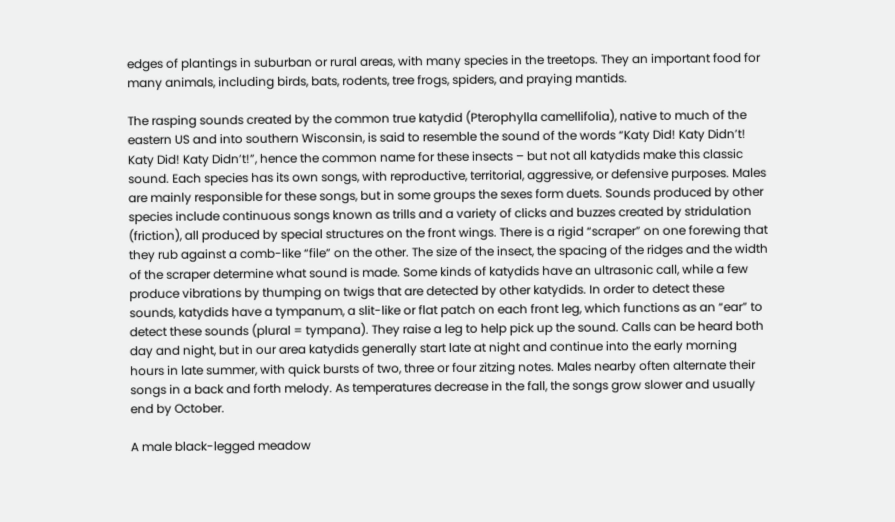edges of plantings in suburban or rural areas, with many species in the treetops. They an important food for many animals, including birds, bats, rodents, tree frogs, spiders, and praying mantids.

The rasping sounds created by the common true katydid (Pterophylla camellifolia), native to much of the eastern US and into southern Wisconsin, is said to resemble the sound of the words “Katy Did! Katy Didn’t! Katy Did! Katy Didn’t!”, hence the common name for these insects – but not all katydids make this classic sound. Each species has its own songs, with reproductive, territorial, aggressive, or defensive purposes. Males are mainly responsible for these songs, but in some groups the sexes form duets. Sounds produced by other species include continuous songs known as trills and a variety of clicks and buzzes created by stridulation (friction), all produced by special structures on the front wings. There is a rigid “scraper” on one forewing that they rub against a comb-like “file” on the other. The size of the insect, the spacing of the ridges and the width of the scraper determine what sound is made. Some kinds of katydids have an ultrasonic call, while a few produce vibrations by thumping on twigs that are detected by other katydids. In order to detect these sounds, katydids have a tympanum, a slit-like or flat patch on each front leg, which functions as an “ear” to detect these sounds (plural = tympana). They raise a leg to help pick up the sound. Calls can be heard both day and night, but in our area katydids generally start late at night and continue into the early morning hours in late summer, with quick bursts of two, three or four zitzing notes. Males nearby often alternate their songs in a back and forth melody. As temperatures decrease in the fall, the songs grow slower and usually end by October.

A male black-legged meadow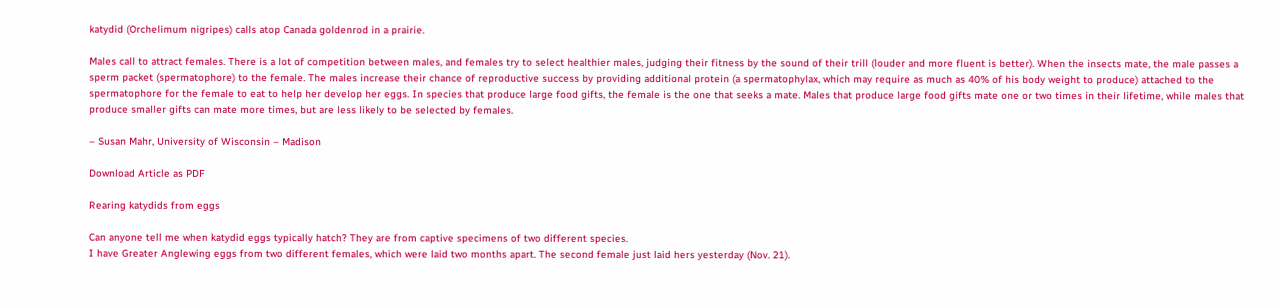katydid (Orchelimum nigripes) calls atop Canada goldenrod in a prairie.

Males call to attract females. There is a lot of competition between males, and females try to select healthier males, judging their fitness by the sound of their trill (louder and more fluent is better). When the insects mate, the male passes a sperm packet (spermatophore) to the female. The males increase their chance of reproductive success by providing additional protein (a spermatophylax, which may require as much as 40% of his body weight to produce) attached to the spermatophore for the female to eat to help her develop her eggs. In species that produce large food gifts, the female is the one that seeks a mate. Males that produce large food gifts mate one or two times in their lifetime, while males that produce smaller gifts can mate more times, but are less likely to be selected by females.

– Susan Mahr, University of Wisconsin – Madison

Download Article as PDF

Rearing katydids from eggs

Can anyone tell me when katydid eggs typically hatch? They are from captive specimens of two different species.
I have Greater Anglewing eggs from two different females, which were laid two months apart. The second female just laid hers yesterday (Nov. 21).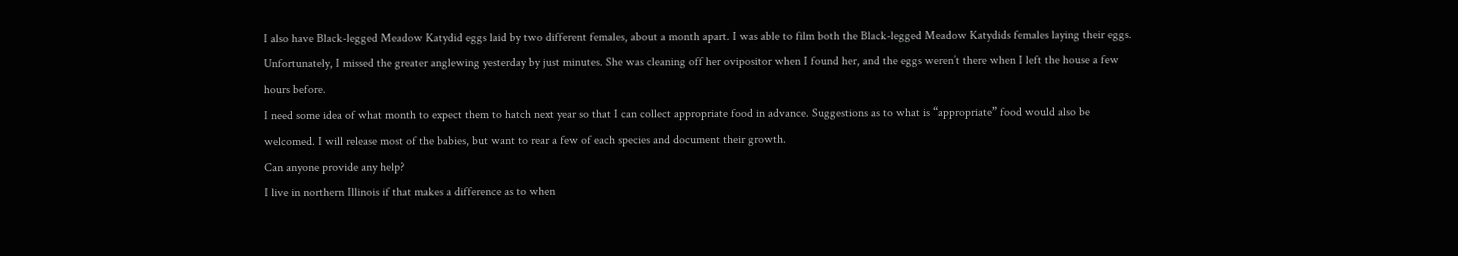I also have Black-legged Meadow Katydid eggs laid by two different females, about a month apart. I was able to film both the Black-legged Meadow Katydids females laying their eggs. Unfortunately, I missed the greater anglewing yesterday by just minutes. She was cleaning off her ovipositor when I found her, and the eggs weren’t there when I left the house a few hours before.
I need some idea of what month to expect them to hatch next year so that I can collect appropriate food in advance. Suggestions as to what is “appropriate” food would also be welcomed. I will release most of the babies, but want to rear a few of each species and document their growth.
Can anyone provide any help?
I live in northern Illinois if that makes a difference as to when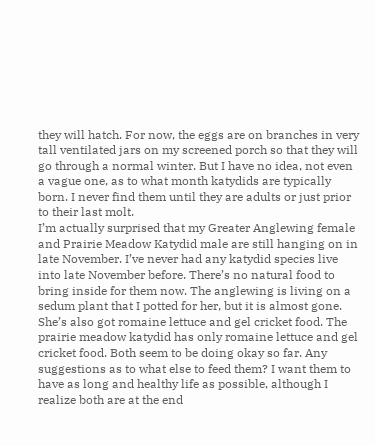they will hatch. For now, the eggs are on branches in very tall ventilated jars on my screened porch so that they will go through a normal winter. But I have no idea, not even a vague one, as to what month katydids are typically born. I never find them until they are adults or just prior to their last molt.
I’m actually surprised that my Greater Anglewing female and Prairie Meadow Katydid male are still hanging on in late November. I’ve never had any katydid species live into late November before. There’s no natural food to bring inside for them now. The anglewing is living on a sedum plant that I potted for her, but it is almost gone. She’s also got romaine lettuce and gel cricket food. The prairie meadow katydid has only romaine lettuce and gel cricket food. Both seem to be doing okay so far. Any suggestions as to what else to feed them? I want them to have as long and healthy life as possible, although I realize both are at the end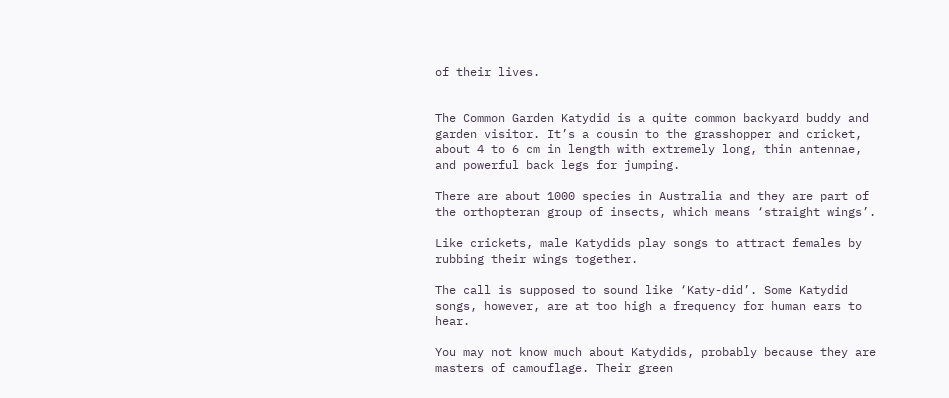of their lives.


The Common Garden Katydid is a quite common backyard buddy and garden visitor. It’s a cousin to the grasshopper and cricket, about 4 to 6 cm in length with extremely long, thin antennae, and powerful back legs for jumping.

There are about 1000 species in Australia and they are part of the orthopteran group of insects, which means ‘straight wings’.

Like crickets, male Katydids play songs to attract females by rubbing their wings together.

The call is supposed to sound like ‘Katy-did’. Some Katydid songs, however, are at too high a frequency for human ears to hear.

You may not know much about Katydids, probably because they are masters of camouflage. Their green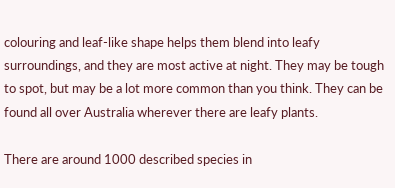colouring and leaf-like shape helps them blend into leafy surroundings, and they are most active at night. They may be tough to spot, but may be a lot more common than you think. They can be found all over Australia wherever there are leafy plants.

There are around 1000 described species in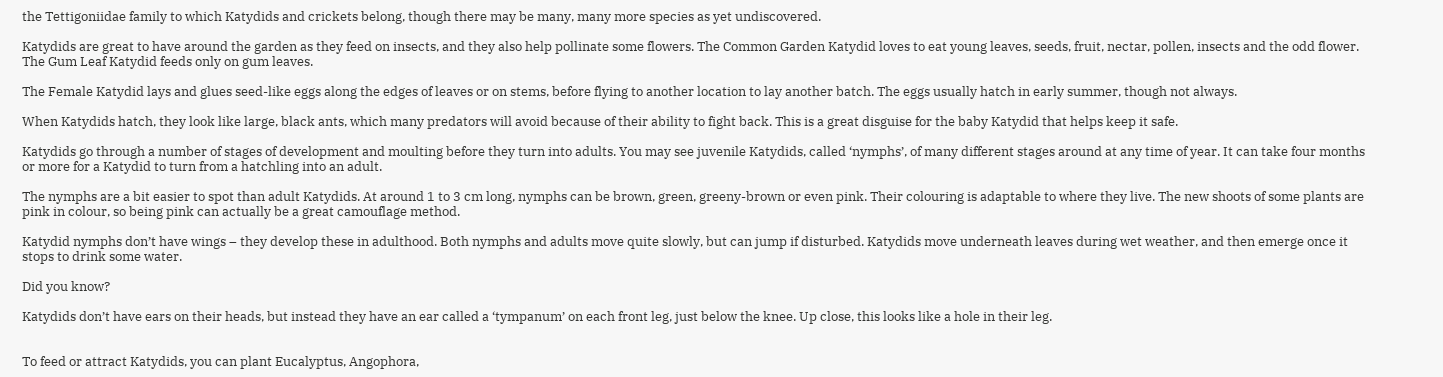the Tettigoniidae family to which Katydids and crickets belong, though there may be many, many more species as yet undiscovered.

Katydids are great to have around the garden as they feed on insects, and they also help pollinate some flowers. The Common Garden Katydid loves to eat young leaves, seeds, fruit, nectar, pollen, insects and the odd flower. The Gum Leaf Katydid feeds only on gum leaves.

The Female Katydid lays and glues seed-like eggs along the edges of leaves or on stems, before flying to another location to lay another batch. The eggs usually hatch in early summer, though not always.

When Katydids hatch, they look like large, black ants, which many predators will avoid because of their ability to fight back. This is a great disguise for the baby Katydid that helps keep it safe.

Katydids go through a number of stages of development and moulting before they turn into adults. You may see juvenile Katydids, called ‘nymphs’, of many different stages around at any time of year. It can take four months or more for a Katydid to turn from a hatchling into an adult.

The nymphs are a bit easier to spot than adult Katydids. At around 1 to 3 cm long, nymphs can be brown, green, greeny-brown or even pink. Their colouring is adaptable to where they live. The new shoots of some plants are pink in colour, so being pink can actually be a great camouflage method.

Katydid nymphs don’t have wings – they develop these in adulthood. Both nymphs and adults move quite slowly, but can jump if disturbed. Katydids move underneath leaves during wet weather, and then emerge once it stops to drink some water.

Did you know?

Katydids don’t have ears on their heads, but instead they have an ear called a ‘tympanum’ on each front leg, just below the knee. Up close, this looks like a hole in their leg.


To feed or attract Katydids, you can plant Eucalyptus, Angophora,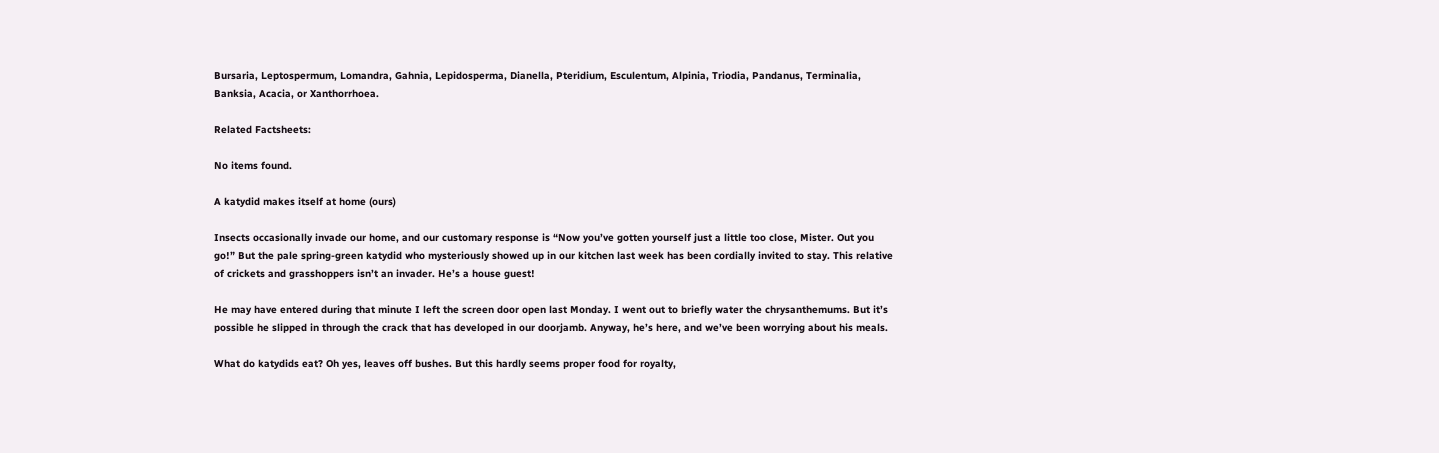Bursaria, Leptospermum, Lomandra, Gahnia, Lepidosperma, Dianella, Pteridium, Esculentum, Alpinia, Triodia, Pandanus, Terminalia, Banksia, Acacia, or Xanthorrhoea.

Related Factsheets:

No items found.

A katydid makes itself at home (ours)

Insects occasionally invade our home, and our customary response is “Now you’ve gotten yourself just a little too close, Mister. Out you go!” But the pale spring-green katydid who mysteriously showed up in our kitchen last week has been cordially invited to stay. This relative of crickets and grasshoppers isn’t an invader. He’s a house guest!

He may have entered during that minute I left the screen door open last Monday. I went out to briefly water the chrysanthemums. But it’s possible he slipped in through the crack that has developed in our doorjamb. Anyway, he’s here, and we’ve been worrying about his meals.

What do katydids eat? Oh yes, leaves off bushes. But this hardly seems proper food for royalty,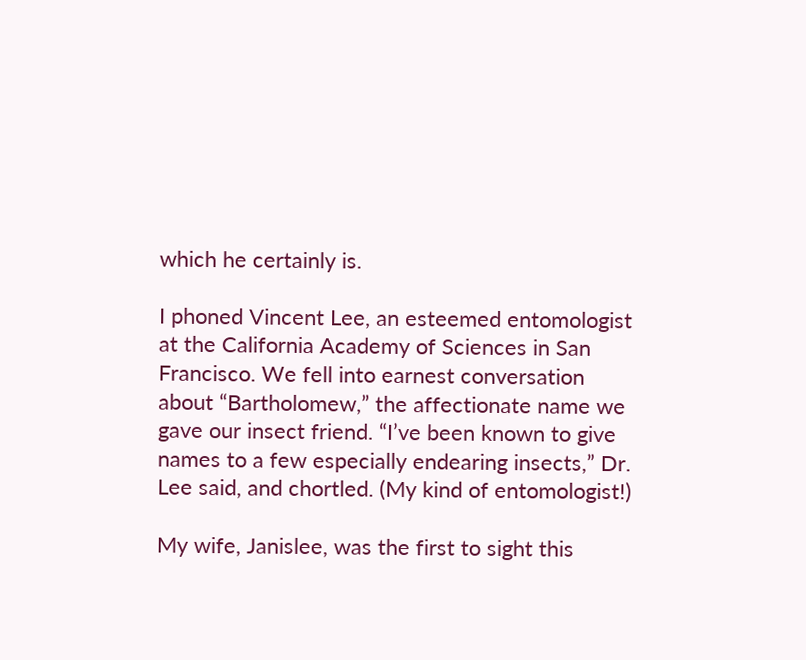which he certainly is.

I phoned Vincent Lee, an esteemed entomologist at the California Academy of Sciences in San Francisco. We fell into earnest conversation about “Bartholomew,” the affectionate name we gave our insect friend. “I’ve been known to give names to a few especially endearing insects,” Dr. Lee said, and chortled. (My kind of entomologist!)

My wife, Janislee, was the first to sight this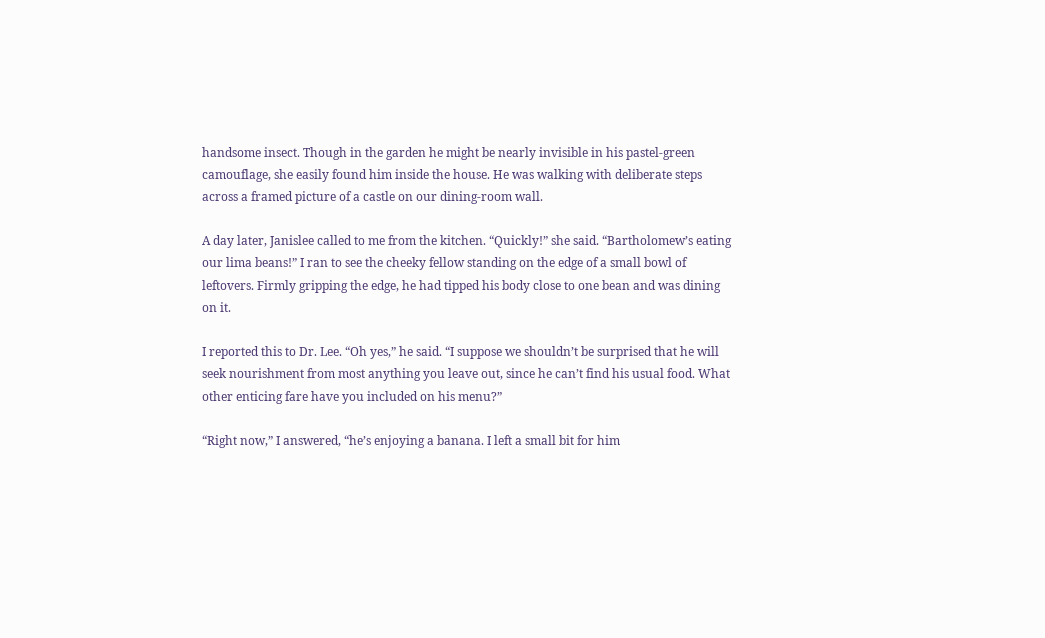handsome insect. Though in the garden he might be nearly invisible in his pastel-green camouflage, she easily found him inside the house. He was walking with deliberate steps across a framed picture of a castle on our dining-room wall.

A day later, Janislee called to me from the kitchen. “Quickly!” she said. “Bartholomew’s eating our lima beans!” I ran to see the cheeky fellow standing on the edge of a small bowl of leftovers. Firmly gripping the edge, he had tipped his body close to one bean and was dining on it.

I reported this to Dr. Lee. “Oh yes,” he said. “I suppose we shouldn’t be surprised that he will seek nourishment from most anything you leave out, since he can’t find his usual food. What other enticing fare have you included on his menu?”

“Right now,” I answered, “he’s enjoying a banana. I left a small bit for him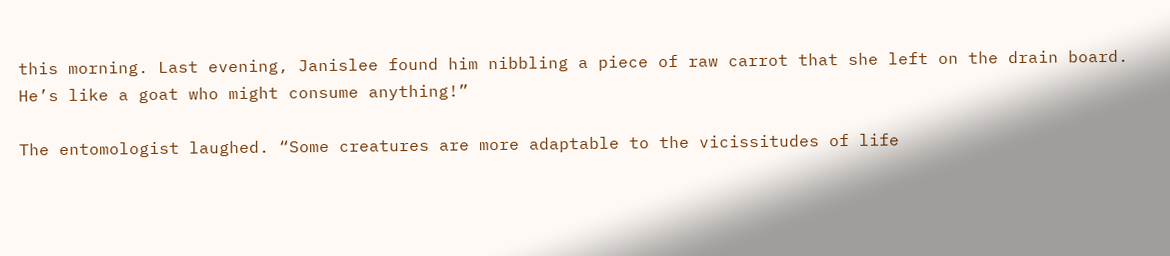this morning. Last evening, Janislee found him nibbling a piece of raw carrot that she left on the drain board. He’s like a goat who might consume anything!”

The entomologist laughed. “Some creatures are more adaptable to the vicissitudes of life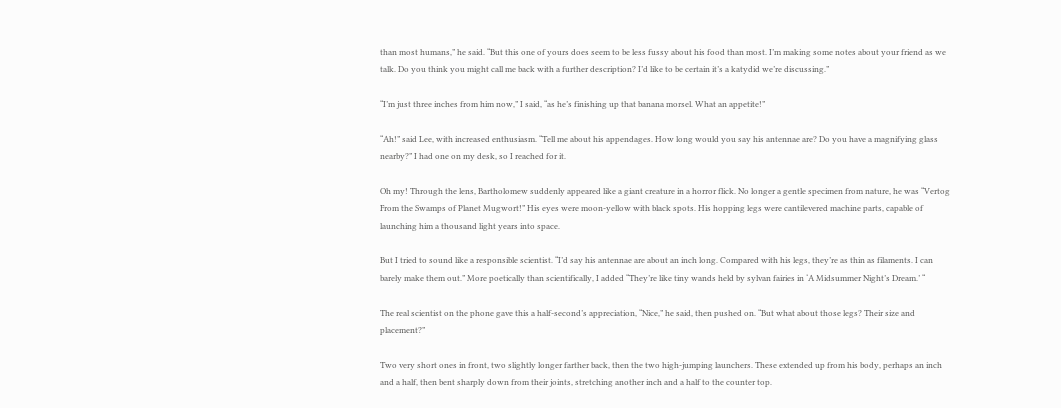than most humans,” he said. “But this one of yours does seem to be less fussy about his food than most. I’m making some notes about your friend as we talk. Do you think you might call me back with a further description? I’d like to be certain it’s a katydid we’re discussing.”

“I’m just three inches from him now,” I said, “as he’s finishing up that banana morsel. What an appetite!”

“Ah!” said Lee, with increased enthusiasm. “Tell me about his appendages. How long would you say his antennae are? Do you have a magnifying glass nearby?” I had one on my desk, so I reached for it.

Oh my! Through the lens, Bartholomew suddenly appeared like a giant creature in a horror flick. No longer a gentle specimen from nature, he was “Vertog From the Swamps of Planet Mugwort!” His eyes were moon-yellow with black spots. His hopping legs were cantilevered machine parts, capable of launching him a thousand light years into space.

But I tried to sound like a responsible scientist. “I’d say his antennae are about an inch long. Compared with his legs, they’re as thin as filaments. I can barely make them out.” More poetically than scientifically, I added “They’re like tiny wands held by sylvan fairies in ‘A Midsummer Night’s Dream.’ “

The real scientist on the phone gave this a half-second’s appreciation, “Nice,” he said, then pushed on. “But what about those legs? Their size and placement?”

Two very short ones in front, two slightly longer farther back, then the two high-jumping launchers. These extended up from his body, perhaps an inch and a half, then bent sharply down from their joints, stretching another inch and a half to the counter top.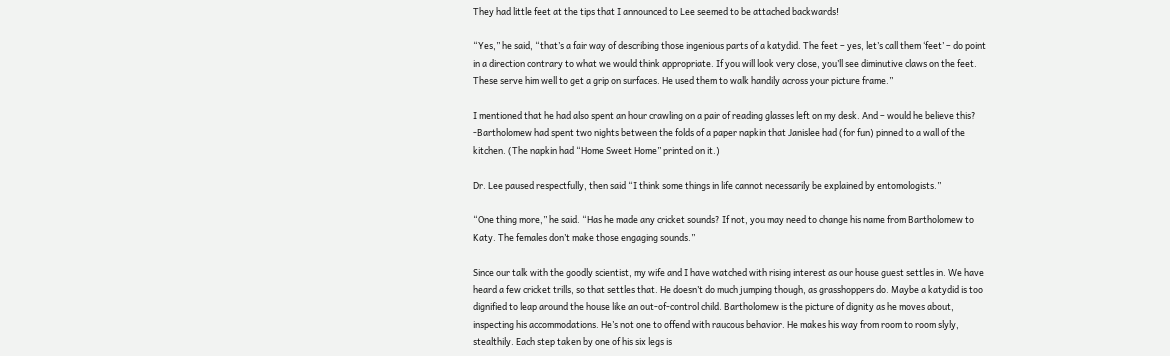They had little feet at the tips that I announced to Lee seemed to be attached backwards!

“Yes,” he said, “that’s a fair way of describing those ingenious parts of a katydid. The feet – yes, let’s call them ‘feet’ – do point in a direction contrary to what we would think appropriate. If you will look very close, you’ll see diminutive claws on the feet. These serve him well to get a grip on surfaces. He used them to walk handily across your picture frame.”

I mentioned that he had also spent an hour crawling on a pair of reading glasses left on my desk. And – would he believe this? -Bartholomew had spent two nights between the folds of a paper napkin that Janislee had (for fun) pinned to a wall of the kitchen. (The napkin had “Home Sweet Home” printed on it.)

Dr. Lee paused respectfully, then said “I think some things in life cannot necessarily be explained by entomologists.”

“One thing more,” he said. “Has he made any cricket sounds? If not, you may need to change his name from Bartholomew to Katy. The females don’t make those engaging sounds.”

Since our talk with the goodly scientist, my wife and I have watched with rising interest as our house guest settles in. We have heard a few cricket trills, so that settles that. He doesn’t do much jumping though, as grasshoppers do. Maybe a katydid is too dignified to leap around the house like an out-of-control child. Bartholomew is the picture of dignity as he moves about, inspecting his accommodations. He’s not one to offend with raucous behavior. He makes his way from room to room slyly, stealthily. Each step taken by one of his six legs is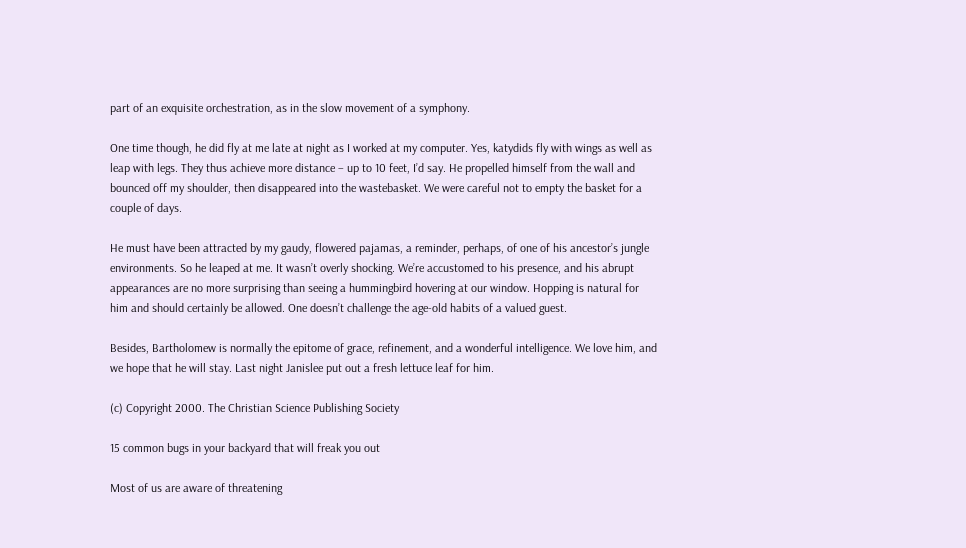part of an exquisite orchestration, as in the slow movement of a symphony.

One time though, he did fly at me late at night as I worked at my computer. Yes, katydids fly with wings as well as leap with legs. They thus achieve more distance – up to 10 feet, I’d say. He propelled himself from the wall and bounced off my shoulder, then disappeared into the wastebasket. We were careful not to empty the basket for a couple of days.

He must have been attracted by my gaudy, flowered pajamas, a reminder, perhaps, of one of his ancestor’s jungle environments. So he leaped at me. It wasn’t overly shocking. We’re accustomed to his presence, and his abrupt appearances are no more surprising than seeing a hummingbird hovering at our window. Hopping is natural for him and should certainly be allowed. One doesn’t challenge the age-old habits of a valued guest.

Besides, Bartholomew is normally the epitome of grace, refinement, and a wonderful intelligence. We love him, and we hope that he will stay. Last night Janislee put out a fresh lettuce leaf for him.

(c) Copyright 2000. The Christian Science Publishing Society

15 common bugs in your backyard that will freak you out

Most of us are aware of threatening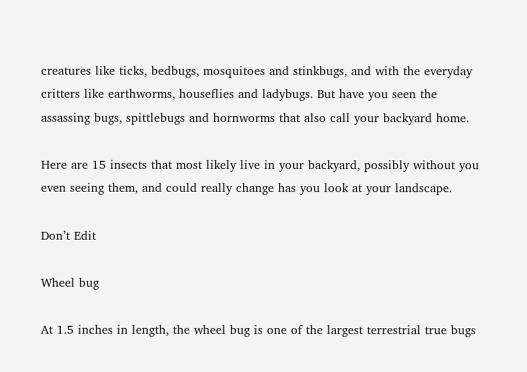creatures like ticks, bedbugs, mosquitoes and stinkbugs, and with the everyday critters like earthworms, houseflies and ladybugs. But have you seen the assassing bugs, spittlebugs and hornworms that also call your backyard home.

Here are 15 insects that most likely live in your backyard, possibly without you even seeing them, and could really change has you look at your landscape.

Don’t Edit

Wheel bug

At 1.5 inches in length, the wheel bug is one of the largest terrestrial true bugs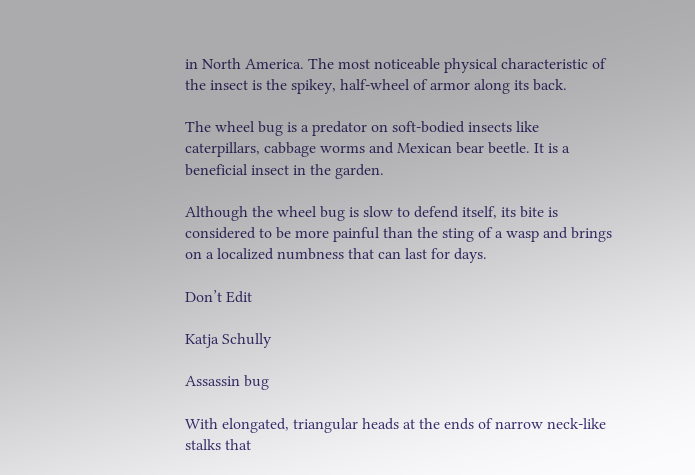in North America. The most noticeable physical characteristic of the insect is the spikey, half-wheel of armor along its back.

The wheel bug is a predator on soft-bodied insects like caterpillars, cabbage worms and Mexican bear beetle. It is a beneficial insect in the garden.

Although the wheel bug is slow to defend itself, its bite is considered to be more painful than the sting of a wasp and brings on a localized numbness that can last for days.

Don’t Edit

Katja Schully

Assassin bug

With elongated, triangular heads at the ends of narrow neck-like stalks that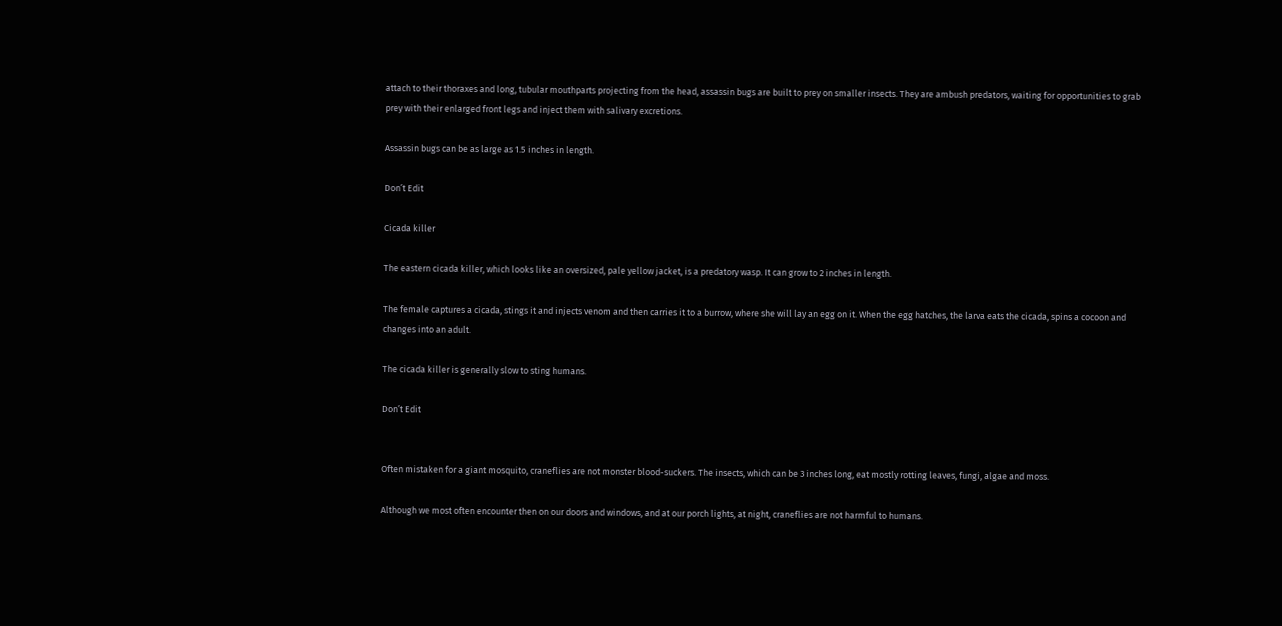attach to their thoraxes and long, tubular mouthparts projecting from the head, assassin bugs are built to prey on smaller insects. They are ambush predators, waiting for opportunities to grab prey with their enlarged front legs and inject them with salivary excretions.

Assassin bugs can be as large as 1.5 inches in length.

Don’t Edit

Cicada killer

The eastern cicada killer, which looks like an oversized, pale yellow jacket, is a predatory wasp. It can grow to 2 inches in length.

The female captures a cicada, stings it and injects venom and then carries it to a burrow, where she will lay an egg on it. When the egg hatches, the larva eats the cicada, spins a cocoon and changes into an adult.

The cicada killer is generally slow to sting humans.

Don’t Edit


Often mistaken for a giant mosquito, craneflies are not monster blood-suckers. The insects, which can be 3 inches long, eat mostly rotting leaves, fungi, algae and moss.

Although we most often encounter then on our doors and windows, and at our porch lights, at night, craneflies are not harmful to humans.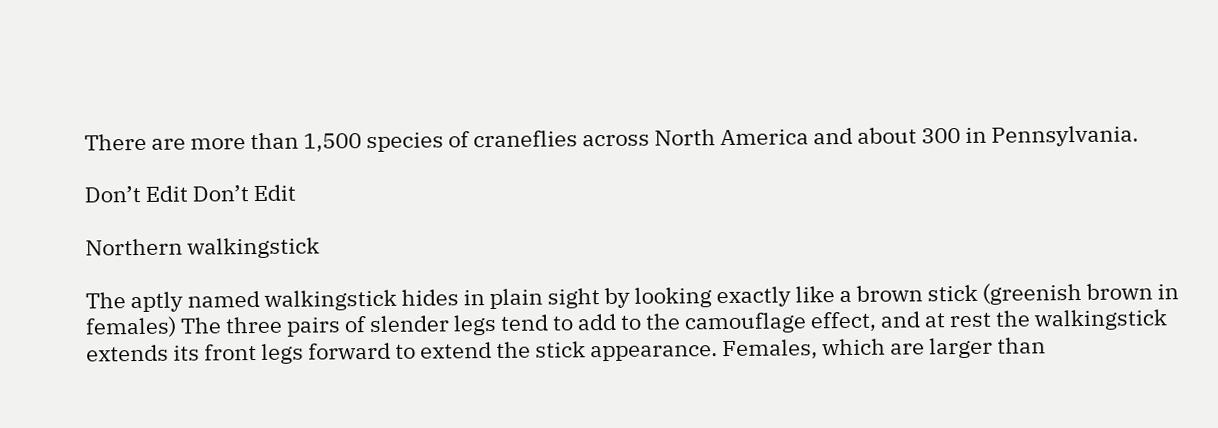There are more than 1,500 species of craneflies across North America and about 300 in Pennsylvania.

Don’t Edit Don’t Edit

Northern walkingstick

The aptly named walkingstick hides in plain sight by looking exactly like a brown stick (greenish brown in females) The three pairs of slender legs tend to add to the camouflage effect, and at rest the walkingstick extends its front legs forward to extend the stick appearance. Females, which are larger than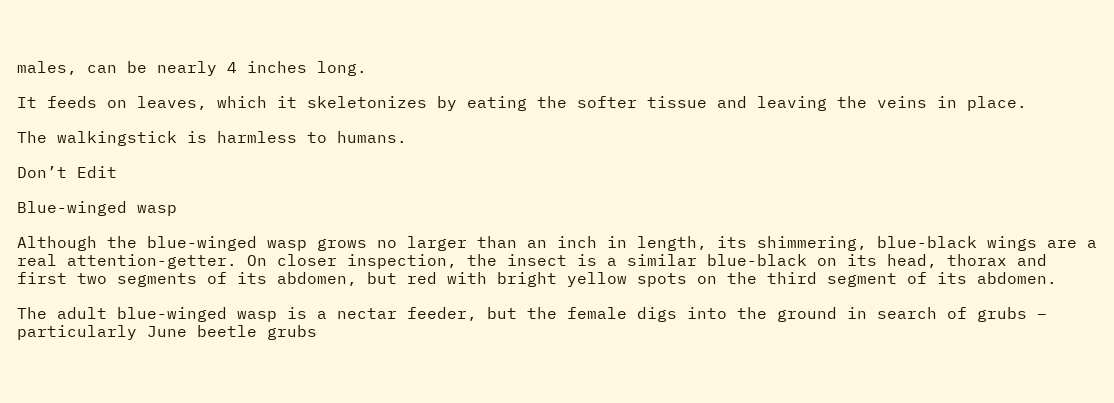males, can be nearly 4 inches long.

It feeds on leaves, which it skeletonizes by eating the softer tissue and leaving the veins in place.

The walkingstick is harmless to humans.

Don’t Edit

Blue-winged wasp

Although the blue-winged wasp grows no larger than an inch in length, its shimmering, blue-black wings are a real attention-getter. On closer inspection, the insect is a similar blue-black on its head, thorax and first two segments of its abdomen, but red with bright yellow spots on the third segment of its abdomen.

The adult blue-winged wasp is a nectar feeder, but the female digs into the ground in search of grubs – particularly June beetle grubs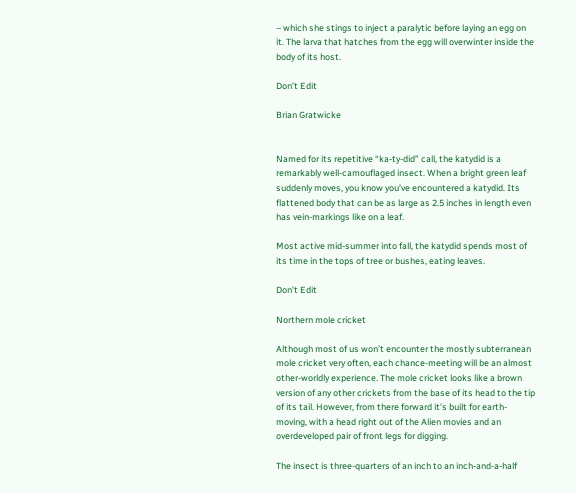– which she stings to inject a paralytic before laying an egg on it. The larva that hatches from the egg will overwinter inside the body of its host.

Don’t Edit

Brian Gratwicke


Named for its repetitive “ka-ty-did” call, the katydid is a remarkably well-camouflaged insect. When a bright green leaf suddenly moves, you know you’ve encountered a katydid. Its flattened body that can be as large as 2.5 inches in length even has vein-markings like on a leaf.

Most active mid-summer into fall, the katydid spends most of its time in the tops of tree or bushes, eating leaves.

Don’t Edit

Northern mole cricket

Although most of us won’t encounter the mostly subterranean mole cricket very often, each chance-meeting will be an almost other-worldly experience. The mole cricket looks like a brown version of any other crickets from the base of its head to the tip of its tail. However, from there forward it’s built for earth-moving, with a head right out of the Alien movies and an overdeveloped pair of front legs for digging.

The insect is three-quarters of an inch to an inch-and-a-half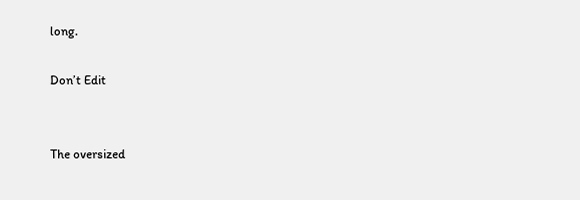long.

Don’t Edit


The oversized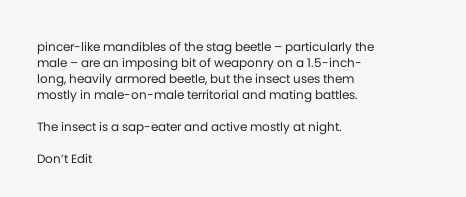pincer-like mandibles of the stag beetle – particularly the male – are an imposing bit of weaponry on a 1.5-inch-long, heavily armored beetle, but the insect uses them mostly in male-on-male territorial and mating battles.

The insect is a sap-eater and active mostly at night.

Don’t Edit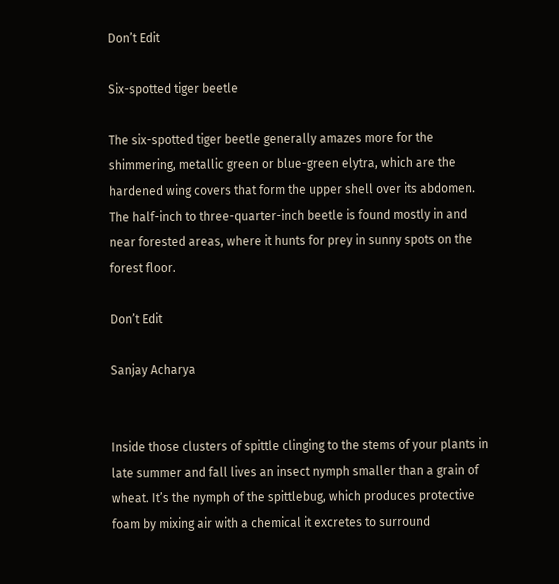Don’t Edit

Six-spotted tiger beetle

The six-spotted tiger beetle generally amazes more for the shimmering, metallic green or blue-green elytra, which are the hardened wing covers that form the upper shell over its abdomen. The half-inch to three-quarter-inch beetle is found mostly in and near forested areas, where it hunts for prey in sunny spots on the forest floor.

Don’t Edit

Sanjay Acharya


Inside those clusters of spittle clinging to the stems of your plants in late summer and fall lives an insect nymph smaller than a grain of wheat. It’s the nymph of the spittlebug, which produces protective foam by mixing air with a chemical it excretes to surround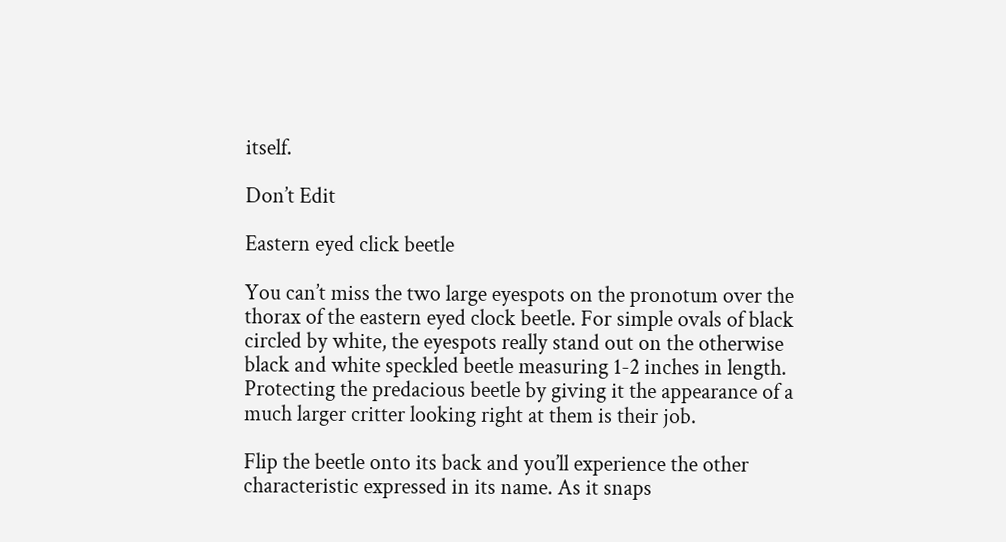itself.

Don’t Edit

Eastern eyed click beetle

You can’t miss the two large eyespots on the pronotum over the thorax of the eastern eyed clock beetle. For simple ovals of black circled by white, the eyespots really stand out on the otherwise black and white speckled beetle measuring 1-2 inches in length. Protecting the predacious beetle by giving it the appearance of a much larger critter looking right at them is their job.

Flip the beetle onto its back and you’ll experience the other characteristic expressed in its name. As it snaps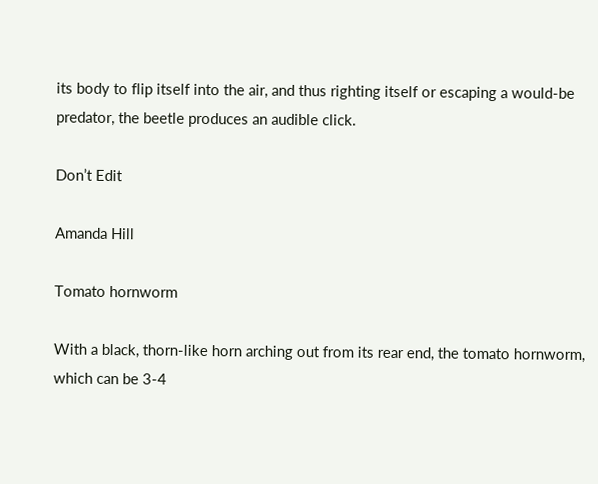its body to flip itself into the air, and thus righting itself or escaping a would-be predator, the beetle produces an audible click.

Don’t Edit

Amanda Hill

Tomato hornworm

With a black, thorn-like horn arching out from its rear end, the tomato hornworm, which can be 3-4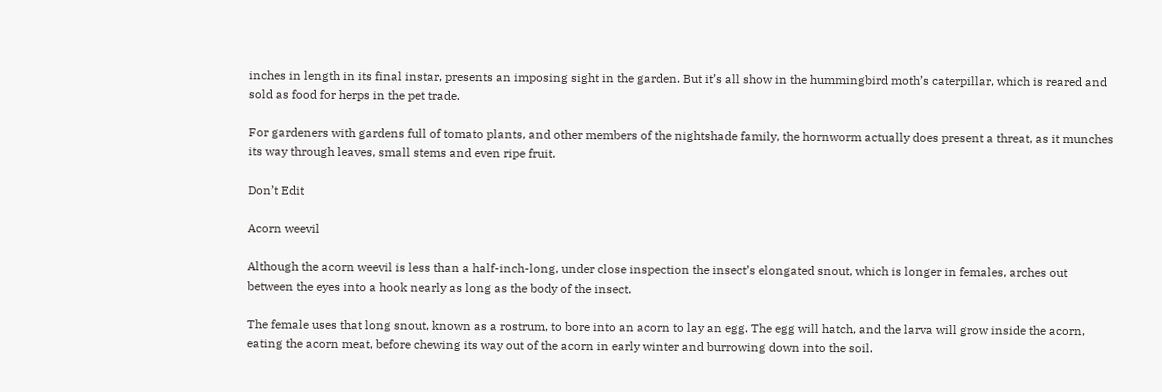inches in length in its final instar, presents an imposing sight in the garden. But it’s all show in the hummingbird moth’s caterpillar, which is reared and sold as food for herps in the pet trade.

For gardeners with gardens full of tomato plants, and other members of the nightshade family, the hornworm actually does present a threat, as it munches its way through leaves, small stems and even ripe fruit.

Don’t Edit

Acorn weevil

Although the acorn weevil is less than a half-inch-long, under close inspection the insect’s elongated snout, which is longer in females, arches out between the eyes into a hook nearly as long as the body of the insect.

The female uses that long snout, known as a rostrum, to bore into an acorn to lay an egg. The egg will hatch, and the larva will grow inside the acorn, eating the acorn meat, before chewing its way out of the acorn in early winter and burrowing down into the soil.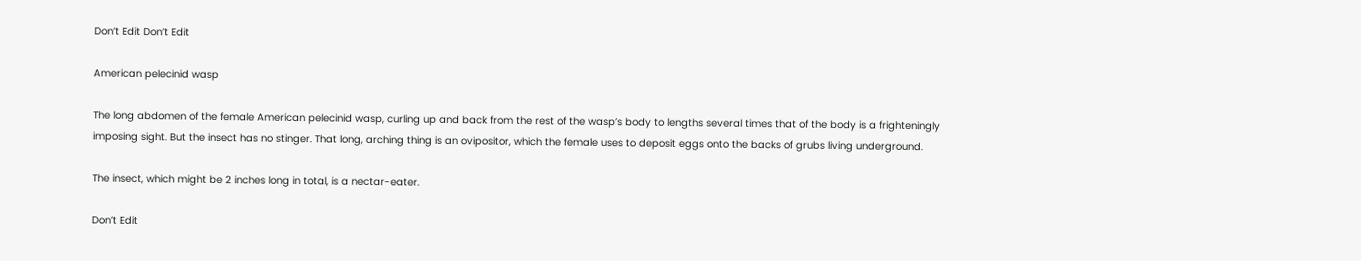Don’t Edit Don’t Edit

American pelecinid wasp

The long abdomen of the female American pelecinid wasp, curling up and back from the rest of the wasp’s body to lengths several times that of the body is a frighteningly imposing sight. But the insect has no stinger. That long, arching thing is an ovipositor, which the female uses to deposit eggs onto the backs of grubs living underground.

The insect, which might be 2 inches long in total, is a nectar-eater.

Don’t Edit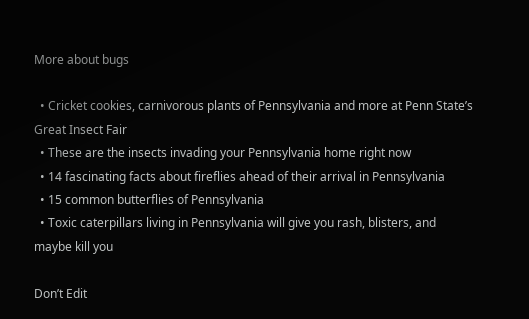More about bugs

  • Cricket cookies, carnivorous plants of Pennsylvania and more at Penn State’s Great Insect Fair
  • These are the insects invading your Pennsylvania home right now
  • 14 fascinating facts about fireflies ahead of their arrival in Pennsylvania
  • 15 common butterflies of Pennsylvania
  • Toxic caterpillars living in Pennsylvania will give you rash, blisters, and maybe kill you

Don’t Edit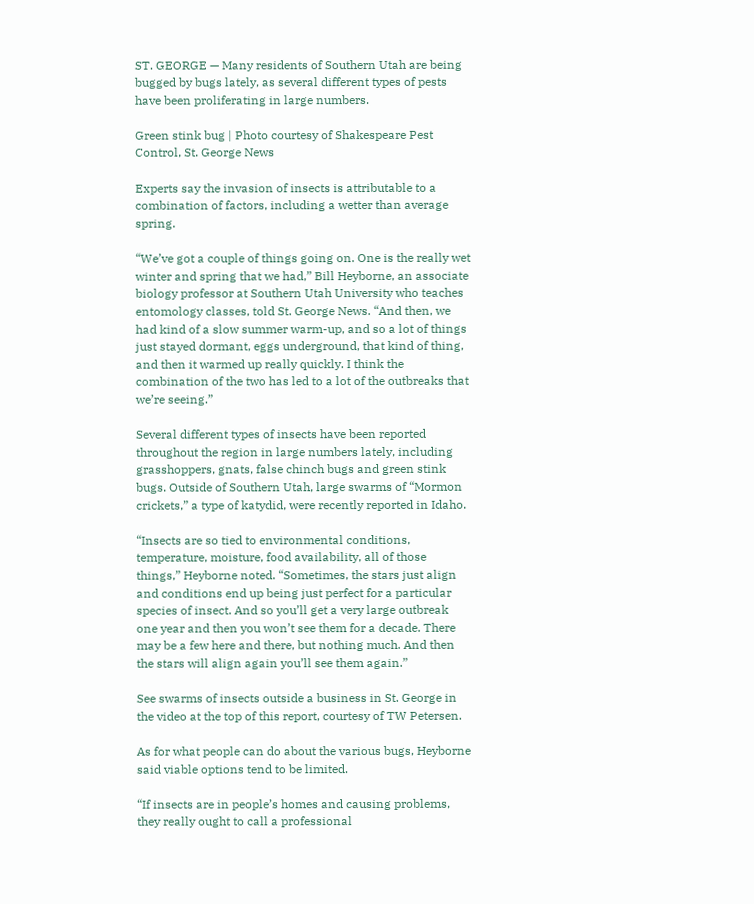ST. GEORGE — Many residents of Southern Utah are being bugged by bugs lately, as several different types of pests have been proliferating in large numbers.

Green stink bug | Photo courtesy of Shakespeare Pest Control, St. George News

Experts say the invasion of insects is attributable to a combination of factors, including a wetter than average spring.

“We’ve got a couple of things going on. One is the really wet winter and spring that we had,” Bill Heyborne, an associate biology professor at Southern Utah University who teaches entomology classes, told St. George News. “And then, we had kind of a slow summer warm-up, and so a lot of things just stayed dormant, eggs underground, that kind of thing, and then it warmed up really quickly. I think the combination of the two has led to a lot of the outbreaks that we’re seeing.”

Several different types of insects have been reported throughout the region in large numbers lately, including grasshoppers, gnats, false chinch bugs and green stink bugs. Outside of Southern Utah, large swarms of “Mormon crickets,” a type of katydid, were recently reported in Idaho.

“Insects are so tied to environmental conditions, temperature, moisture, food availability, all of those things,” Heyborne noted. “Sometimes, the stars just align and conditions end up being just perfect for a particular species of insect. And so you’ll get a very large outbreak one year and then you won’t see them for a decade. There may be a few here and there, but nothing much. And then the stars will align again you’ll see them again.”

See swarms of insects outside a business in St. George in the video at the top of this report, courtesy of TW Petersen.

As for what people can do about the various bugs, Heyborne said viable options tend to be limited.

“If insects are in people’s homes and causing problems, they really ought to call a professional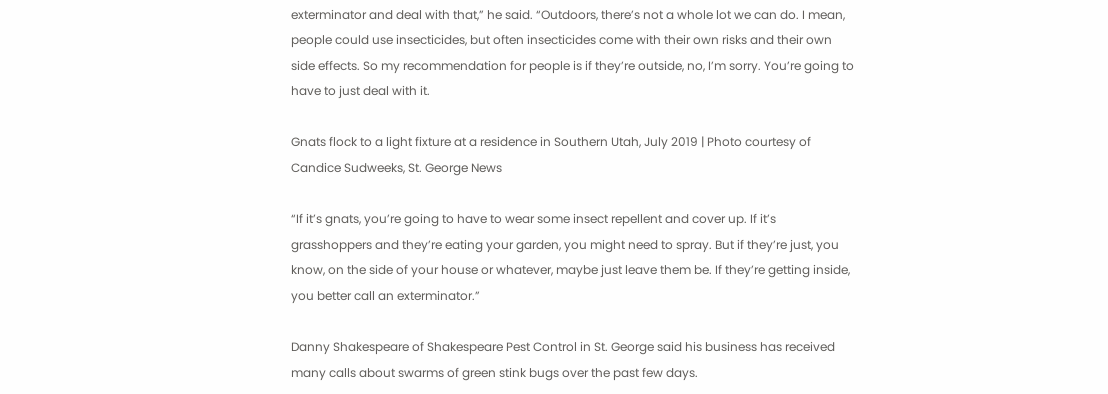exterminator and deal with that,” he said. “Outdoors, there’s not a whole lot we can do. I mean, people could use insecticides, but often insecticides come with their own risks and their own side effects. So my recommendation for people is if they’re outside, no, I’m sorry. You’re going to have to just deal with it.

Gnats flock to a light fixture at a residence in Southern Utah, July 2019 | Photo courtesy of Candice Sudweeks, St. George News

“If it’s gnats, you’re going to have to wear some insect repellent and cover up. If it’s grasshoppers and they’re eating your garden, you might need to spray. But if they’re just, you know, on the side of your house or whatever, maybe just leave them be. If they’re getting inside, you better call an exterminator.”

Danny Shakespeare of Shakespeare Pest Control in St. George said his business has received many calls about swarms of green stink bugs over the past few days.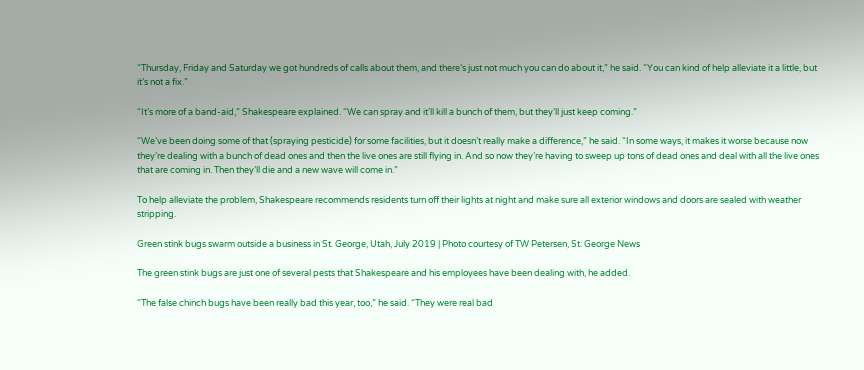“Thursday, Friday and Saturday we got hundreds of calls about them, and there’s just not much you can do about it,” he said. “You can kind of help alleviate it a little, but it’s not a fix.”

“It’s more of a band-aid,” Shakespeare explained. “We can spray and it’ll kill a bunch of them, but they’ll just keep coming.”

“We’ve been doing some of that (spraying pesticide) for some facilities, but it doesn’t really make a difference,” he said. “In some ways, it makes it worse because now they’re dealing with a bunch of dead ones and then the live ones are still flying in. And so now they’re having to sweep up tons of dead ones and deal with all the live ones that are coming in. Then they’ll die and a new wave will come in.”

To help alleviate the problem, Shakespeare recommends residents turn off their lights at night and make sure all exterior windows and doors are sealed with weather stripping.

Green stink bugs swarm outside a business in St. George, Utah, July 2019 | Photo courtesy of TW Petersen, St. George News

The green stink bugs are just one of several pests that Shakespeare and his employees have been dealing with, he added.

“The false chinch bugs have been really bad this year, too,” he said. “They were real bad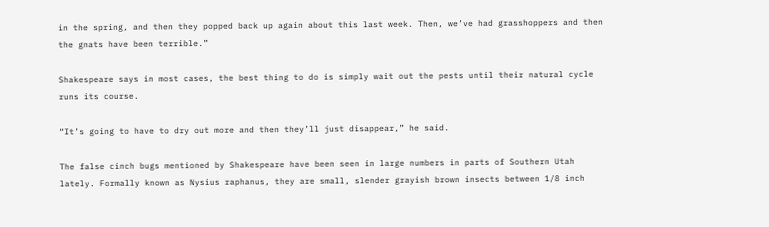in the spring, and then they popped back up again about this last week. Then, we’ve had grasshoppers and then the gnats have been terrible.”

Shakespeare says in most cases, the best thing to do is simply wait out the pests until their natural cycle runs its course.

“It’s going to have to dry out more and then they’ll just disappear,” he said.

The false cinch bugs mentioned by Shakespeare have been seen in large numbers in parts of Southern Utah lately. Formally known as Nysius raphanus, they are small, slender grayish brown insects between 1/8 inch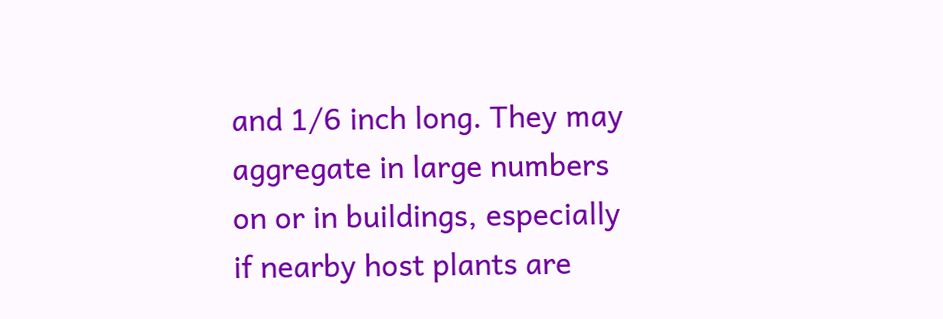and 1/6 inch long. They may aggregate in large numbers on or in buildings, especially if nearby host plants are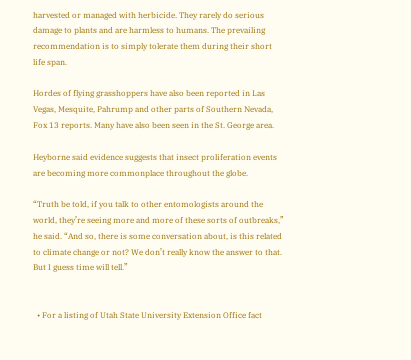harvested or managed with herbicide. They rarely do serious damage to plants and are harmless to humans. The prevailing recommendation is to simply tolerate them during their short life span.

Hordes of flying grasshoppers have also been reported in Las Vegas, Mesquite, Pahrump and other parts of Southern Nevada, Fox 13 reports. Many have also been seen in the St. George area.

Heyborne said evidence suggests that insect proliferation events are becoming more commonplace throughout the globe.

“Truth be told, if you talk to other entomologists around the world, they’re seeing more and more of these sorts of outbreaks,” he said. “And so, there is some conversation about, is this related to climate change or not? We don’t really know the answer to that. But I guess time will tell.”


  • For a listing of Utah State University Extension Office fact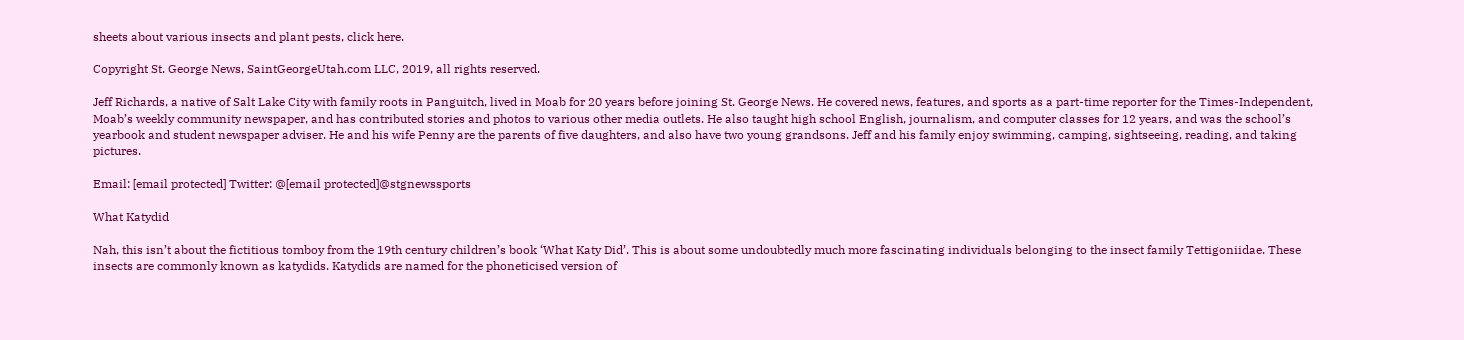sheets about various insects and plant pests, click here.

Copyright St. George News, SaintGeorgeUtah.com LLC, 2019, all rights reserved.

Jeff Richards, a native of Salt Lake City with family roots in Panguitch, lived in Moab for 20 years before joining St. George News. He covered news, features, and sports as a part-time reporter for the Times-Independent, Moab’s weekly community newspaper, and has contributed stories and photos to various other media outlets. He also taught high school English, journalism, and computer classes for 12 years, and was the school’s yearbook and student newspaper adviser. He and his wife Penny are the parents of five daughters, and also have two young grandsons. Jeff and his family enjoy swimming, camping, sightseeing, reading, and taking pictures.

Email: [email protected] Twitter: @[email protected]@stgnewssports

What Katydid

Nah, this isn’t about the fictitious tomboy from the 19th century children’s book ‘What Katy Did’. This is about some undoubtedly much more fascinating individuals belonging to the insect family Tettigoniidae. These insects are commonly known as katydids. Katydids are named for the phoneticised version of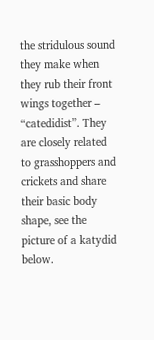the stridulous sound they make when they rub their front wings together – “catedidist”. They are closely related to grasshoppers and crickets and share their basic body shape, see the picture of a katydid below.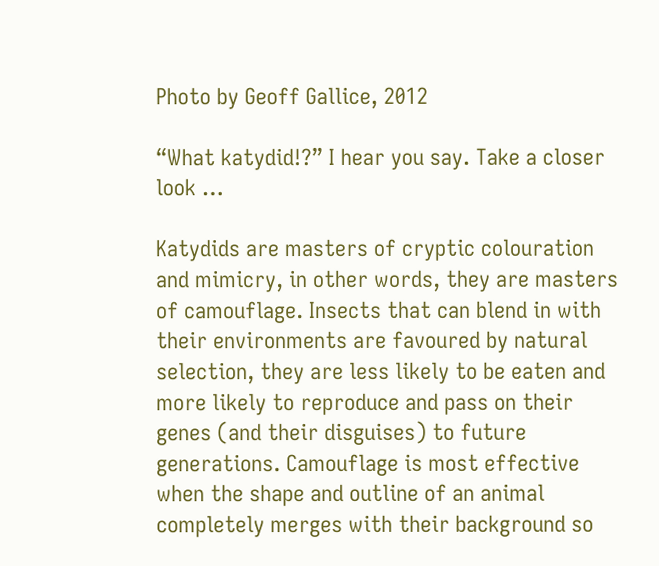Photo by Geoff Gallice, 2012

“What katydid!?” I hear you say. Take a closer look …

Katydids are masters of cryptic colouration and mimicry, in other words, they are masters of camouflage. Insects that can blend in with their environments are favoured by natural selection, they are less likely to be eaten and more likely to reproduce and pass on their genes (and their disguises) to future generations. Camouflage is most effective when the shape and outline of an animal completely merges with their background so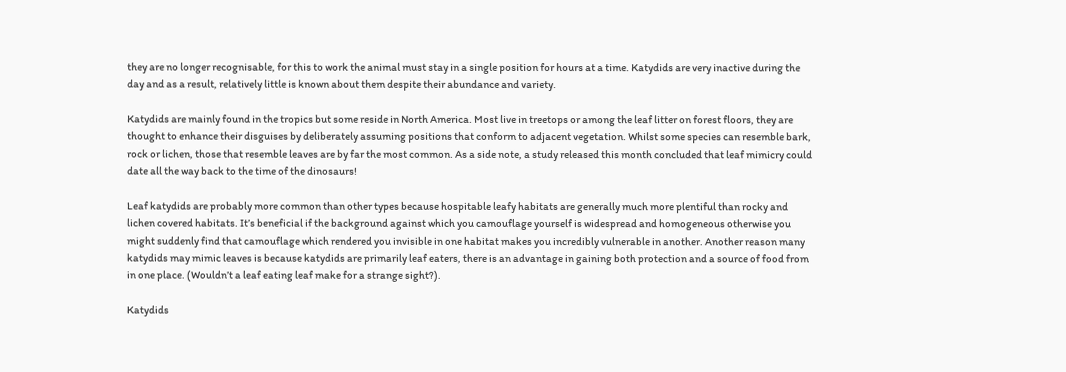they are no longer recognisable, for this to work the animal must stay in a single position for hours at a time. Katydids are very inactive during the day and as a result, relatively little is known about them despite their abundance and variety.

Katydids are mainly found in the tropics but some reside in North America. Most live in treetops or among the leaf litter on forest floors, they are thought to enhance their disguises by deliberately assuming positions that conform to adjacent vegetation. Whilst some species can resemble bark, rock or lichen, those that resemble leaves are by far the most common. As a side note, a study released this month concluded that leaf mimicry could date all the way back to the time of the dinosaurs!

Leaf katydids are probably more common than other types because hospitable leafy habitats are generally much more plentiful than rocky and lichen covered habitats. It’s beneficial if the background against which you camouflage yourself is widespread and homogeneous otherwise you might suddenly find that camouflage which rendered you invisible in one habitat makes you incredibly vulnerable in another. Another reason many katydids may mimic leaves is because katydids are primarily leaf eaters, there is an advantage in gaining both protection and a source of food from in one place. (Wouldn’t a leaf eating leaf make for a strange sight?).

Katydids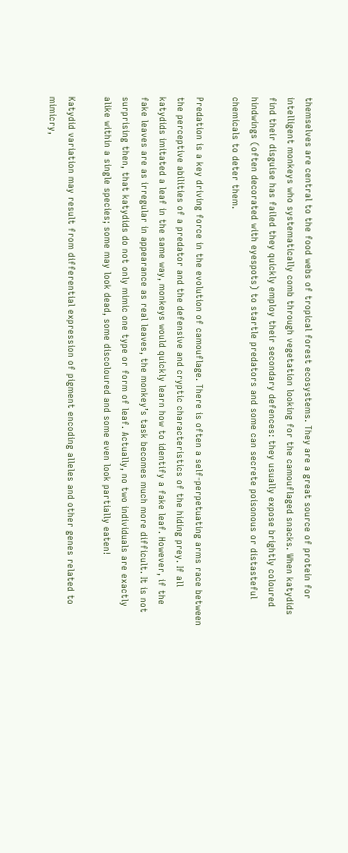themselves are central to the food webs of tropical forest ecosystems. They are a great source of protein for intelligent monkeys who systematically comb through vegetation looking for the camouflaged snacks. When katydids find their disguise has failed they quickly employ their secondary defences: they usually expose brightly coloured hindwings (often decorated with eyespots) to startle predators and some can secrete poisonous or distasteful chemicals to deter them.

Predation is a key driving force in the evolution of camouflage. There is often a self-perpetuating arms race between the perceptive abilities of a predator and the defensive and cryptic characteristics of the hiding prey. If all katydids imitated a leaf in the same way, monkeys would quickly learn how to identify a fake leaf. However, if the fake leaves are as irregular in appearance as real leaves, the monkey’s task becomes much more difficult. It is not surprising then, that katydids do not only mimic one type or form of leaf. Actually, no two individuals are exactly alike within a single species; some may look dead, some discoloured and some even look partially eaten!

Katydid variation may result from differential expression of pigment encoding alleles and other genes related to mimicry,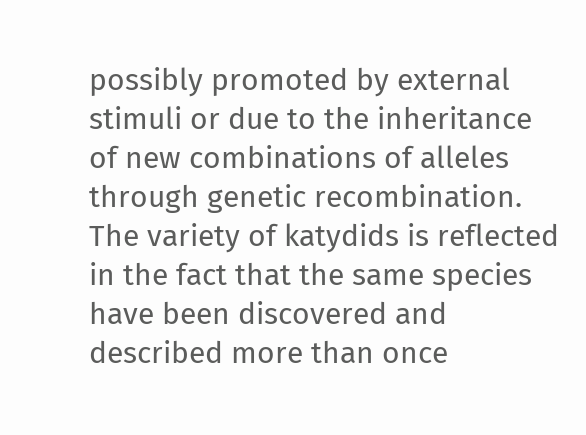possibly promoted by external stimuli or due to the inheritance of new combinations of alleles through genetic recombination. The variety of katydids is reflected in the fact that the same species have been discovered and described more than once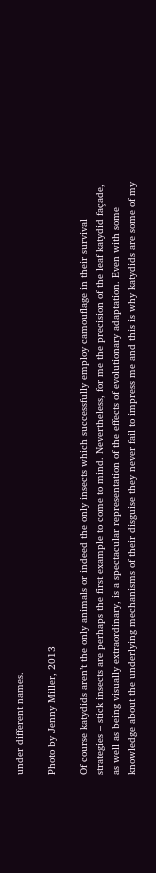under different names.

Photo by Jenny Miller, 2013

Of course katydids aren’t the only animals or indeed the only insects which successfully employ camouflage in their survival strategies – stick insects are perhaps the first example to come to mind. Nevertheless, for me the precision of the leaf katydid façade, as well as being visually extraordinary, is a spectacular representation of the effects of evolutionary adaptation. Even with some knowledge about the underlying mechanisms of their disguise they never fail to impress me and this is why katydids are some of my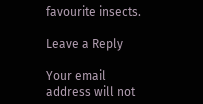favourite insects.

Leave a Reply

Your email address will not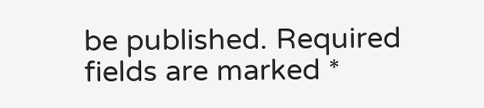be published. Required fields are marked *